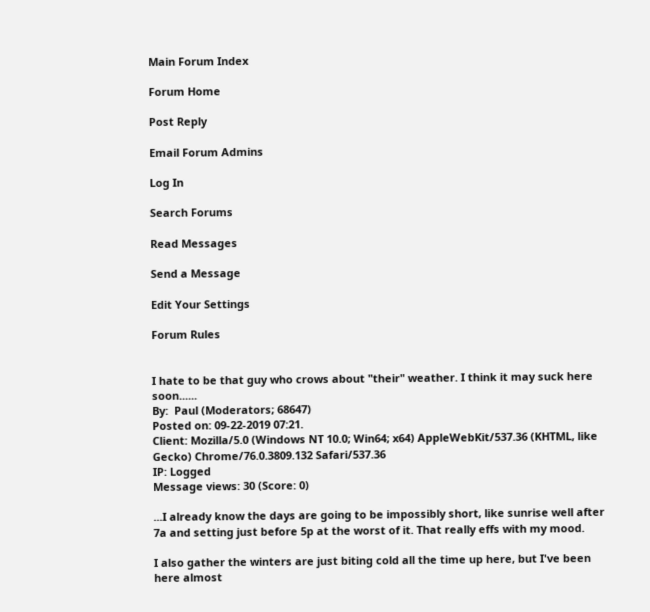Main Forum Index

Forum Home

Post Reply

Email Forum Admins

Log In

Search Forums

Read Messages

Send a Message

Edit Your Settings

Forum Rules


I hate to be that guy who crows about "their" weather. I think it may suck here soon......
By:  Paul (Moderators; 68647)
Posted on: 09-22-2019 07:21.
Client: Mozilla/5.0 (Windows NT 10.0; Win64; x64) AppleWebKit/537.36 (KHTML, like Gecko) Chrome/76.0.3809.132 Safari/537.36
IP: Logged
Message views: 30 (Score: 0)

...I already know the days are going to be impossibly short, like sunrise well after 7a and setting just before 5p at the worst of it. That really effs with my mood.

I also gather the winters are just biting cold all the time up here, but I've been here almost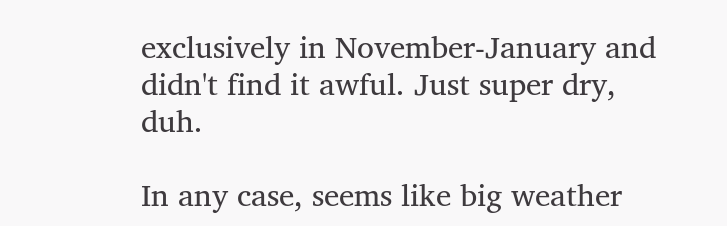exclusively in November-January and didn't find it awful. Just super dry, duh.

In any case, seems like big weather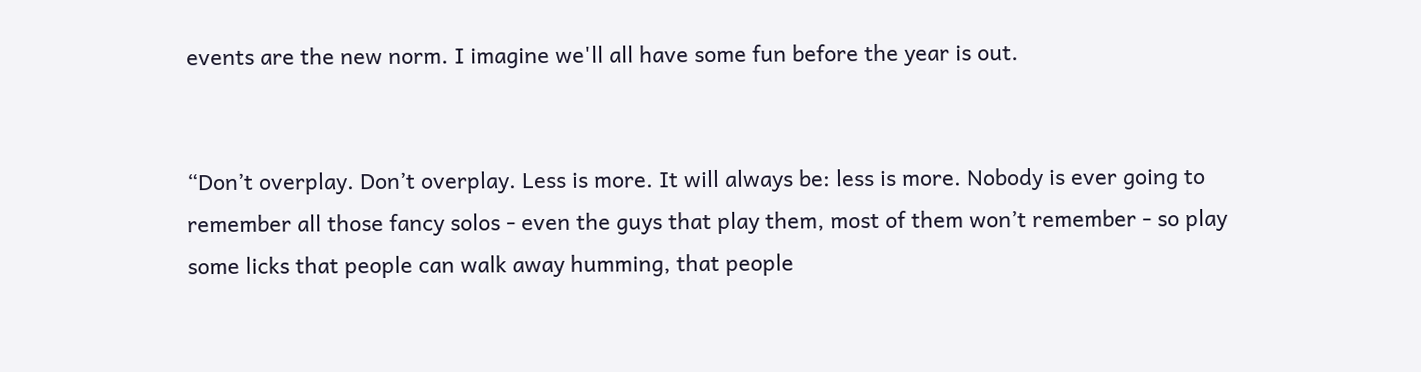events are the new norm. I imagine we'll all have some fun before the year is out.


“Don’t overplay. Don’t overplay. Less is more. It will always be: less is more. Nobody is ever going to remember all those fancy solos - even the guys that play them, most of them won’t remember - so play some licks that people can walk away humming, that people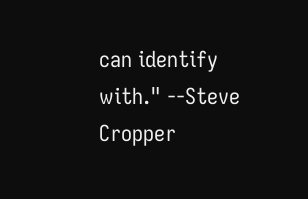can identify with." --Steve Cropper